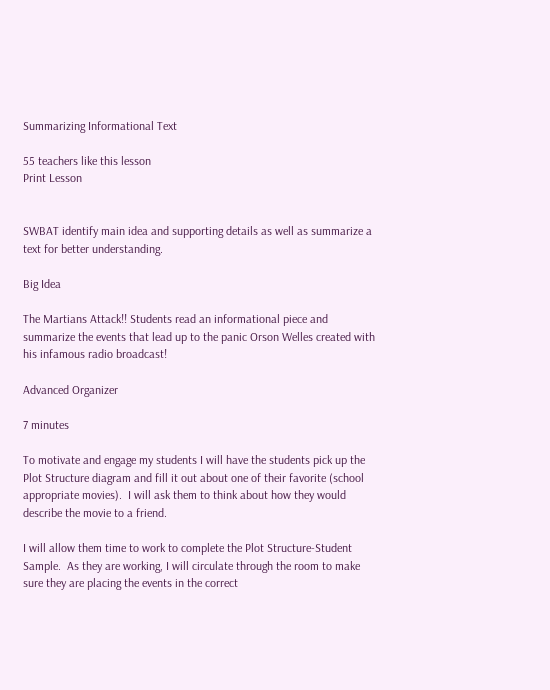Summarizing Informational Text

55 teachers like this lesson
Print Lesson


SWBAT identify main idea and supporting details as well as summarize a text for better understanding.

Big Idea

The Martians Attack!! Students read an informational piece and summarize the events that lead up to the panic Orson Welles created with his infamous radio broadcast!

Advanced Organizer

7 minutes

To motivate and engage my students I will have the students pick up the Plot Structure diagram and fill it out about one of their favorite (school appropriate movies).  I will ask them to think about how they would describe the movie to a friend.

I will allow them time to work to complete the Plot Structure-Student Sample.  As they are working, I will circulate through the room to make sure they are placing the events in the correct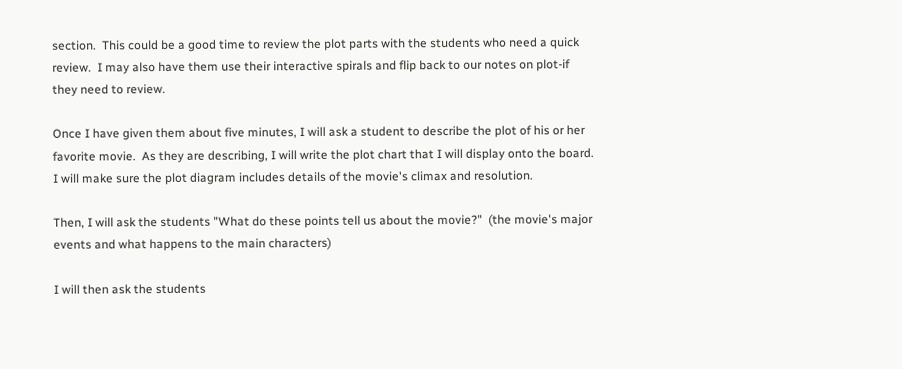section.  This could be a good time to review the plot parts with the students who need a quick review.  I may also have them use their interactive spirals and flip back to our notes on plot-if they need to review.

Once I have given them about five minutes, I will ask a student to describe the plot of his or her favorite movie.  As they are describing, I will write the plot chart that I will display onto the board.  I will make sure the plot diagram includes details of the movie's climax and resolution.

Then, I will ask the students "What do these points tell us about the movie?"  (the movie's major events and what happens to the main characters)

I will then ask the students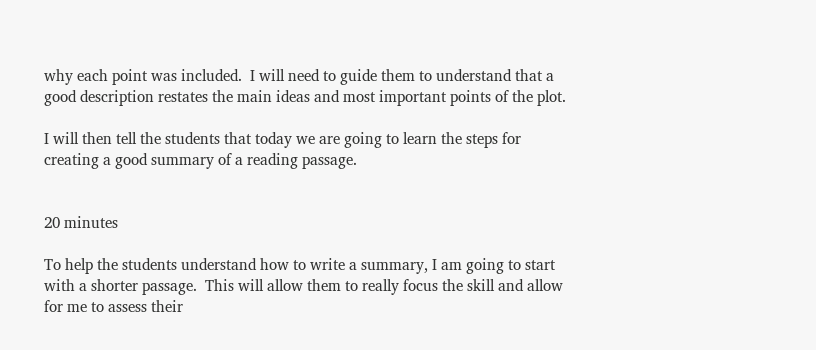why each point was included.  I will need to guide them to understand that a good description restates the main ideas and most important points of the plot.

I will then tell the students that today we are going to learn the steps for creating a good summary of a reading passage.


20 minutes

To help the students understand how to write a summary, I am going to start with a shorter passage.  This will allow them to really focus the skill and allow for me to assess their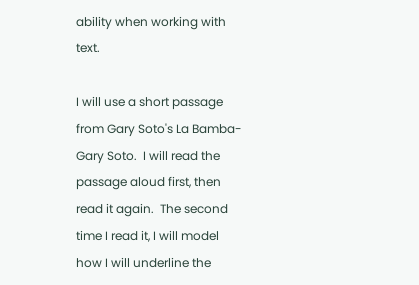ability when working with text.

I will use a short passage from Gary Soto's La Bamba-Gary Soto.  I will read the passage aloud first, then read it again.  The second time I read it, I will model how I will underline the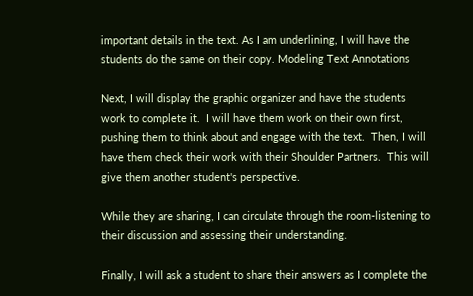important details in the text. As I am underlining, I will have the students do the same on their copy. Modeling Text Annotations

Next, I will display the graphic organizer and have the students work to complete it.  I will have them work on their own first, pushing them to think about and engage with the text.  Then, I will have them check their work with their Shoulder Partners.  This will give them another student's perspective.

While they are sharing, I can circulate through the room-listening to their discussion and assessing their understanding.

Finally, I will ask a student to share their answers as I complete the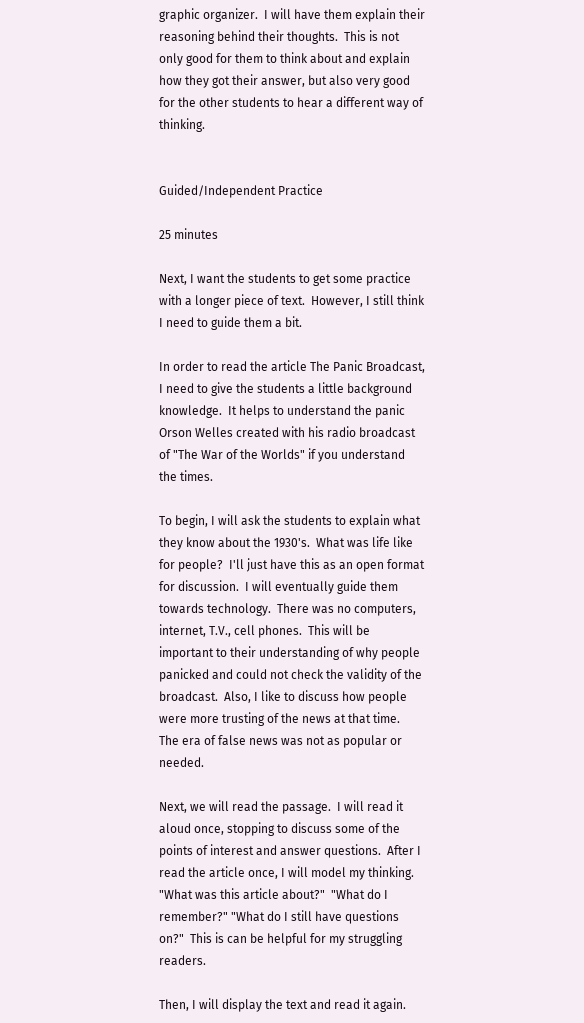graphic organizer.  I will have them explain their reasoning behind their thoughts.  This is not only good for them to think about and explain how they got their answer, but also very good for the other students to hear a different way of thinking.


Guided/Independent Practice

25 minutes

Next, I want the students to get some practice with a longer piece of text.  However, I still think I need to guide them a bit.

In order to read the article The Panic Broadcast, I need to give the students a little background knowledge.  It helps to understand the panic Orson Welles created with his radio broadcast of "The War of the Worlds" if you understand the times.

To begin, I will ask the students to explain what they know about the 1930's.  What was life like for people?  I'll just have this as an open format for discussion.  I will eventually guide them towards technology.  There was no computers, internet, T.V., cell phones.  This will be important to their understanding of why people panicked and could not check the validity of the broadcast.  Also, I like to discuss how people were more trusting of the news at that time.  The era of false news was not as popular or needed.

Next, we will read the passage.  I will read it aloud once, stopping to discuss some of the points of interest and answer questions.  After I read the article once, I will model my thinking.  "What was this article about?"  "What do I remember?" "What do I still have questions on?"  This is can be helpful for my struggling readers.

Then, I will display the text and read it again.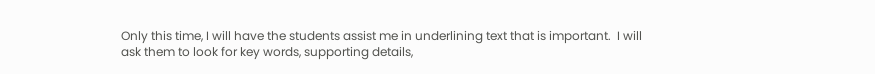Only this time, I will have the students assist me in underlining text that is important.  I will ask them to look for key words, supporting details,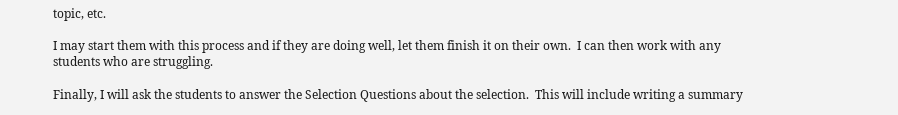topic, etc.

I may start them with this process and if they are doing well, let them finish it on their own.  I can then work with any students who are struggling.

Finally, I will ask the students to answer the Selection Questions about the selection.  This will include writing a summary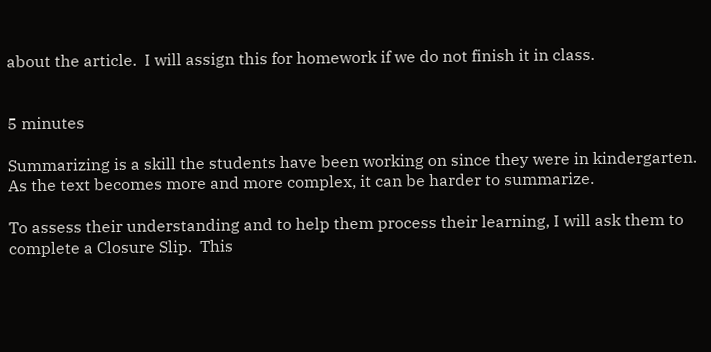about the article.  I will assign this for homework if we do not finish it in class.


5 minutes

Summarizing is a skill the students have been working on since they were in kindergarten.  As the text becomes more and more complex, it can be harder to summarize.

To assess their understanding and to help them process their learning, I will ask them to complete a Closure Slip.  This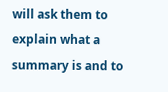will ask them to explain what a summary is and to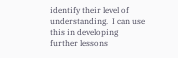identify their level of understanding.  I can use this in developing further lessons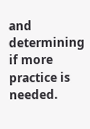and determining if more practice is needed.